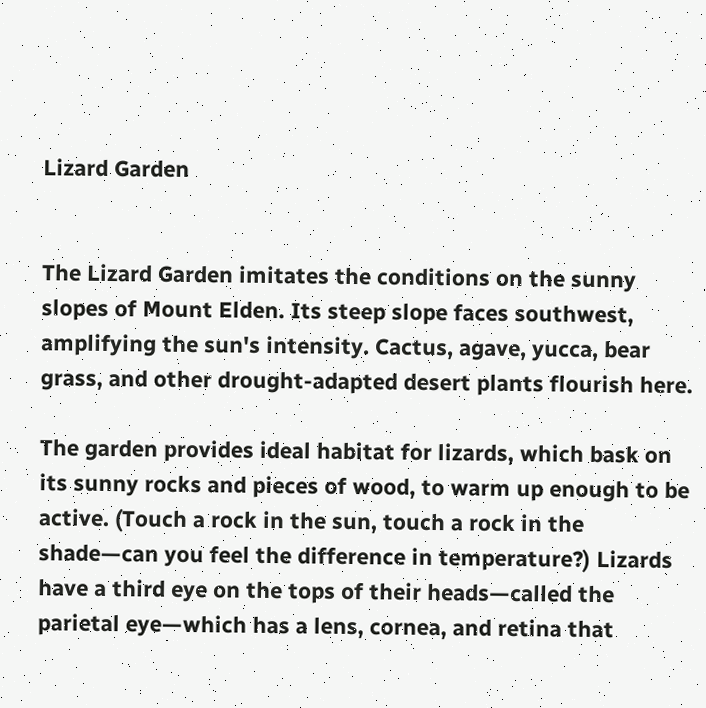Lizard Garden


The Lizard Garden imitates the conditions on the sunny slopes of Mount Elden. Its steep slope faces southwest, amplifying the sun's intensity. Cactus, agave, yucca, bear grass, and other drought-adapted desert plants flourish here.

The garden provides ideal habitat for lizards, which bask on its sunny rocks and pieces of wood, to warm up enough to be active. (Touch a rock in the sun, touch a rock in the shade—can you feel the difference in temperature?) Lizards have a third eye on the tops of their heads—called the parietal eye—which has a lens, cornea, and retina that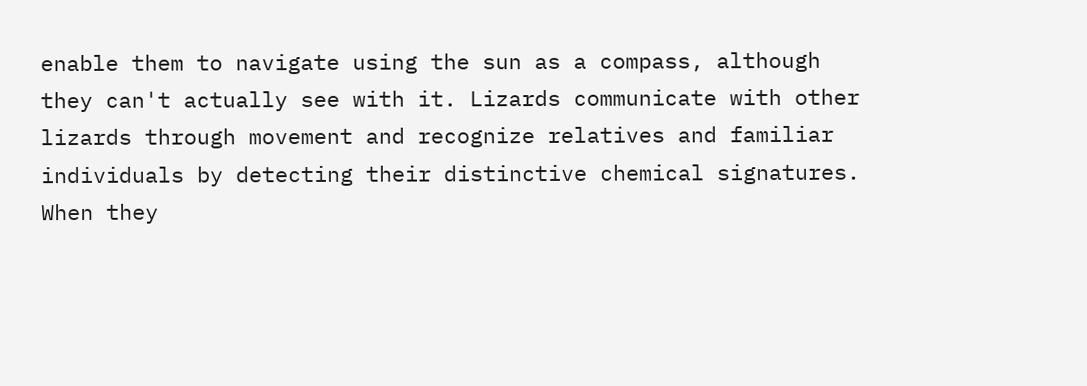enable them to navigate using the sun as a compass, although they can't actually see with it. Lizards communicate with other lizards through movement and recognize relatives and familiar individuals by detecting their distinctive chemical signatures. When they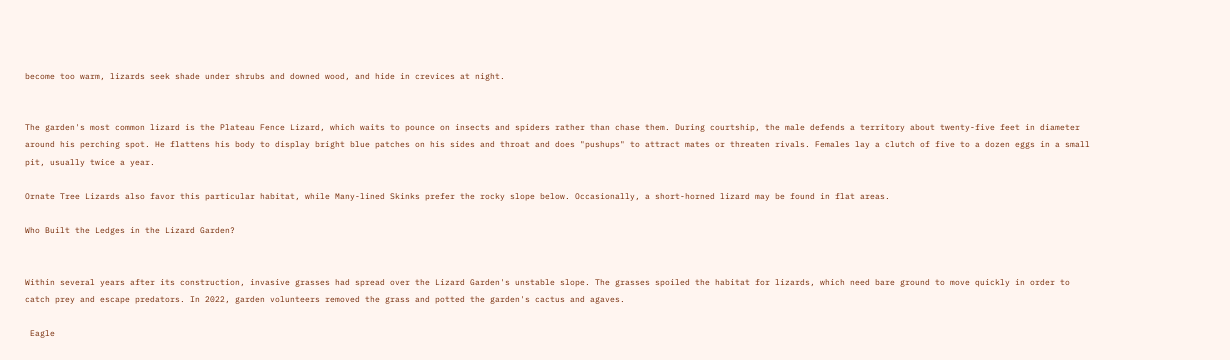become too warm, lizards seek shade under shrubs and downed wood, and hide in crevices at night.


The garden's most common lizard is the Plateau Fence Lizard, which waits to pounce on insects and spiders rather than chase them. During courtship, the male defends a territory about twenty-five feet in diameter around his perching spot. He flattens his body to display bright blue patches on his sides and throat and does "pushups" to attract mates or threaten rivals. Females lay a clutch of five to a dozen eggs in a small pit, usually twice a year.

Ornate Tree Lizards also favor this particular habitat, while Many-lined Skinks prefer the rocky slope below. Occasionally, a short-horned lizard may be found in flat areas.

Who Built the Ledges in the Lizard Garden?


Within several years after its construction, invasive grasses had spread over the Lizard Garden's unstable slope. The grasses spoiled the habitat for lizards, which need bare ground to move quickly in order to catch prey and escape predators. In 2022, garden volunteers removed the grass and potted the garden's cactus and agaves.

 Eagle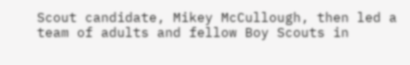Scout candidate, Mikey McCullough, then led a team of adults and fellow Boy Scouts in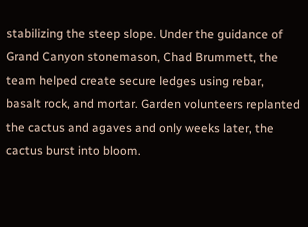stabilizing the steep slope. Under the guidance of Grand Canyon stonemason, Chad Brummett, the team helped create secure ledges using rebar, basalt rock, and mortar. Garden volunteers replanted the cactus and agaves and only weeks later, the cactus burst into bloom.